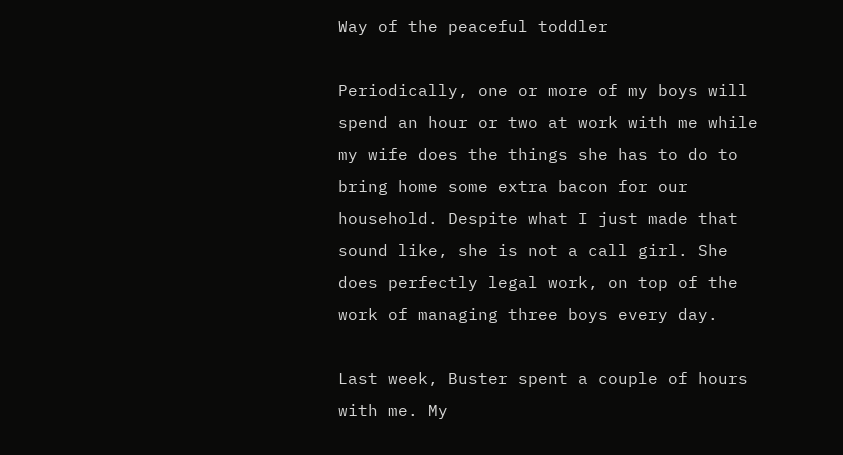Way of the peaceful toddler

Periodically, one or more of my boys will spend an hour or two at work with me while my wife does the things she has to do to bring home some extra bacon for our household. Despite what I just made that sound like, she is not a call girl. She does perfectly legal work, on top of the work of managing three boys every day.

Last week, Buster spent a couple of hours with me. My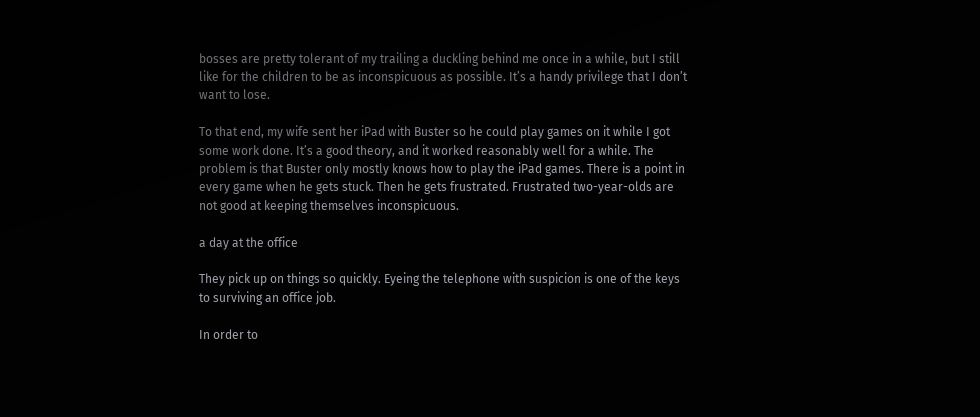bosses are pretty tolerant of my trailing a duckling behind me once in a while, but I still like for the children to be as inconspicuous as possible. It’s a handy privilege that I don’t want to lose.

To that end, my wife sent her iPad with Buster so he could play games on it while I got some work done. It’s a good theory, and it worked reasonably well for a while. The problem is that Buster only mostly knows how to play the iPad games. There is a point in every game when he gets stuck. Then he gets frustrated. Frustrated two-year-olds are not good at keeping themselves inconspicuous.

a day at the office

They pick up on things so quickly. Eyeing the telephone with suspicion is one of the keys to surviving an office job.

In order to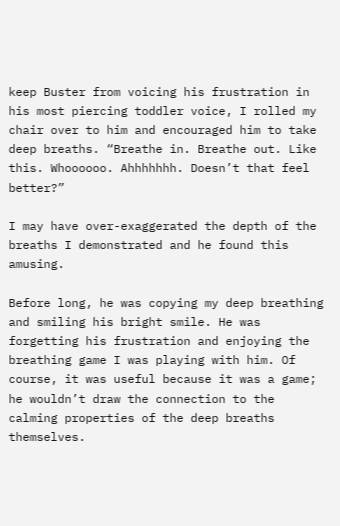keep Buster from voicing his frustration in his most piercing toddler voice, I rolled my chair over to him and encouraged him to take deep breaths. “Breathe in. Breathe out. Like this. Whoooooo. Ahhhhhhh. Doesn’t that feel better?”

I may have over-exaggerated the depth of the breaths I demonstrated and he found this amusing.

Before long, he was copying my deep breathing and smiling his bright smile. He was forgetting his frustration and enjoying the breathing game I was playing with him. Of course, it was useful because it was a game; he wouldn’t draw the connection to the calming properties of the deep breaths themselves.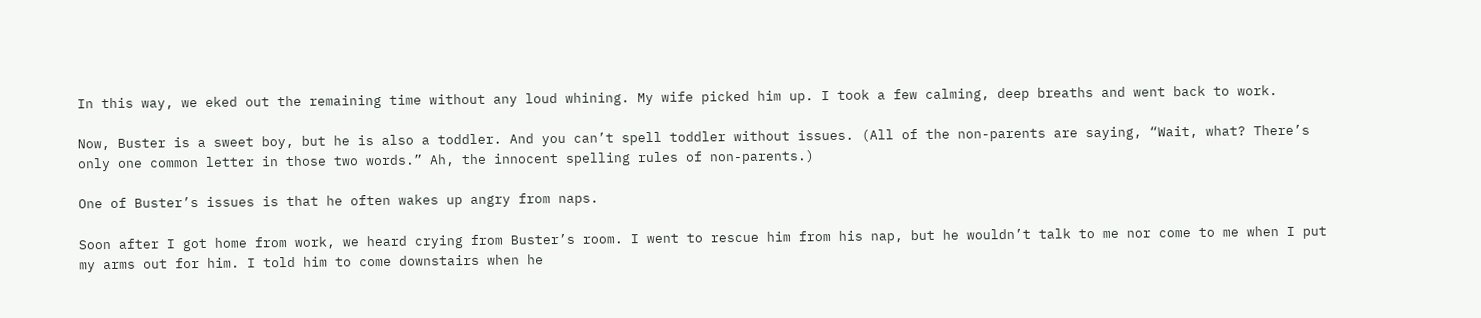In this way, we eked out the remaining time without any loud whining. My wife picked him up. I took a few calming, deep breaths and went back to work.

Now, Buster is a sweet boy, but he is also a toddler. And you can’t spell toddler without issues. (All of the non-parents are saying, “Wait, what? There’s only one common letter in those two words.” Ah, the innocent spelling rules of non-parents.)

One of Buster’s issues is that he often wakes up angry from naps.

Soon after I got home from work, we heard crying from Buster’s room. I went to rescue him from his nap, but he wouldn’t talk to me nor come to me when I put my arms out for him. I told him to come downstairs when he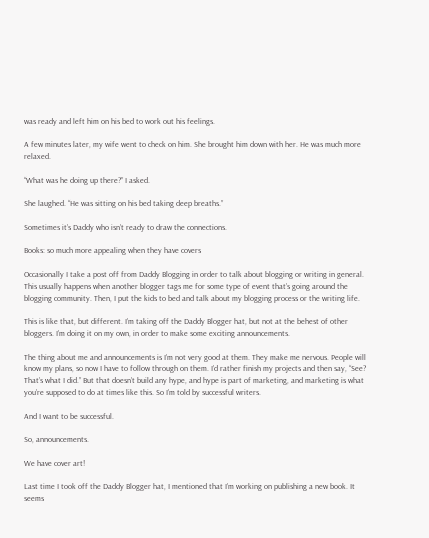was ready and left him on his bed to work out his feelings.

A few minutes later, my wife went to check on him. She brought him down with her. He was much more relaxed.

“What was he doing up there?” I asked.

She laughed. “He was sitting on his bed taking deep breaths.”

Sometimes it’s Daddy who isn’t ready to draw the connections.

Books: so much more appealing when they have covers

Occasionally I take a post off from Daddy Blogging in order to talk about blogging or writing in general. This usually happens when another blogger tags me for some type of event that’s going around the blogging community. Then, I put the kids to bed and talk about my blogging process or the writing life.

This is like that, but different. I’m taking off the Daddy Blogger hat, but not at the behest of other bloggers. I’m doing it on my own, in order to make some exciting announcements.

The thing about me and announcements is I’m not very good at them. They make me nervous. People will know my plans, so now I have to follow through on them. I’d rather finish my projects and then say, “See? That’s what I did.” But that doesn’t build any hype, and hype is part of marketing, and marketing is what you’re supposed to do at times like this. So I’m told by successful writers.

And I want to be successful.

So, announcements.

We have cover art!

Last time I took off the Daddy Blogger hat, I mentioned that I’m working on publishing a new book. It seems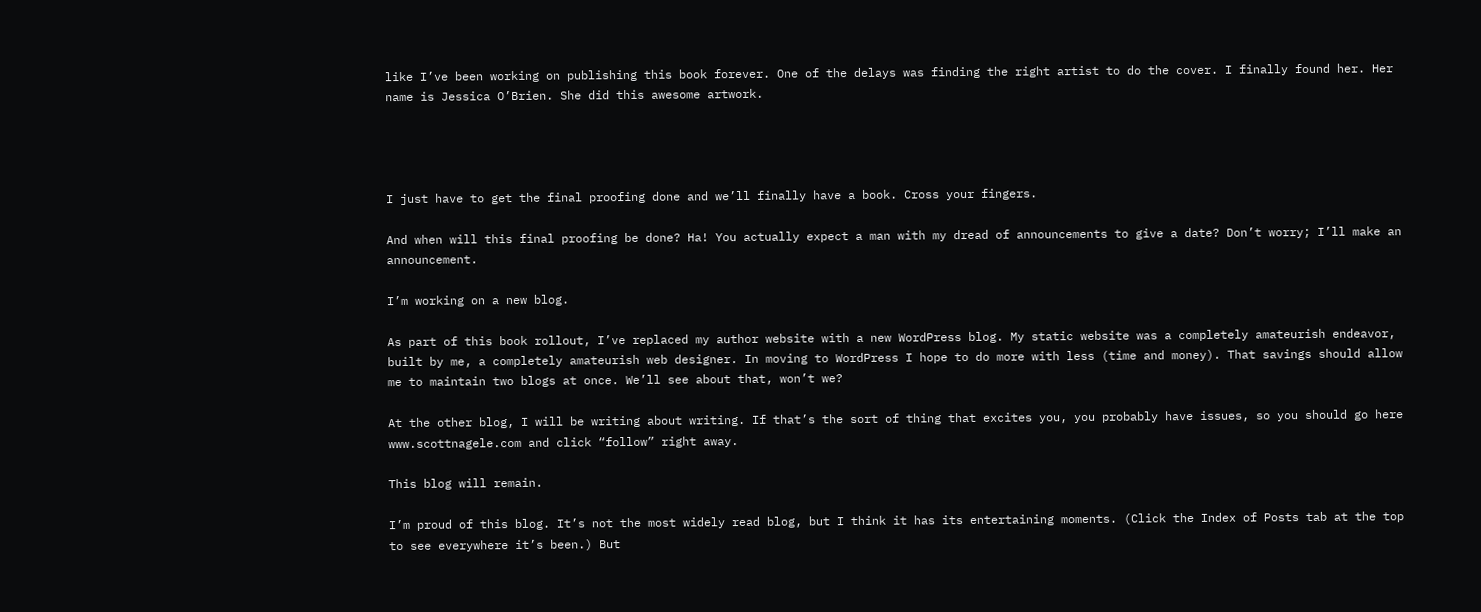like I’ve been working on publishing this book forever. One of the delays was finding the right artist to do the cover. I finally found her. Her name is Jessica O’Brien. She did this awesome artwork.




I just have to get the final proofing done and we’ll finally have a book. Cross your fingers.

And when will this final proofing be done? Ha! You actually expect a man with my dread of announcements to give a date? Don’t worry; I’ll make an announcement.

I’m working on a new blog.

As part of this book rollout, I’ve replaced my author website with a new WordPress blog. My static website was a completely amateurish endeavor, built by me, a completely amateurish web designer. In moving to WordPress I hope to do more with less (time and money). That savings should allow me to maintain two blogs at once. We’ll see about that, won’t we?

At the other blog, I will be writing about writing. If that’s the sort of thing that excites you, you probably have issues, so you should go here www.scottnagele.com and click “follow” right away.

This blog will remain.

I’m proud of this blog. It’s not the most widely read blog, but I think it has its entertaining moments. (Click the Index of Posts tab at the top to see everywhere it’s been.) But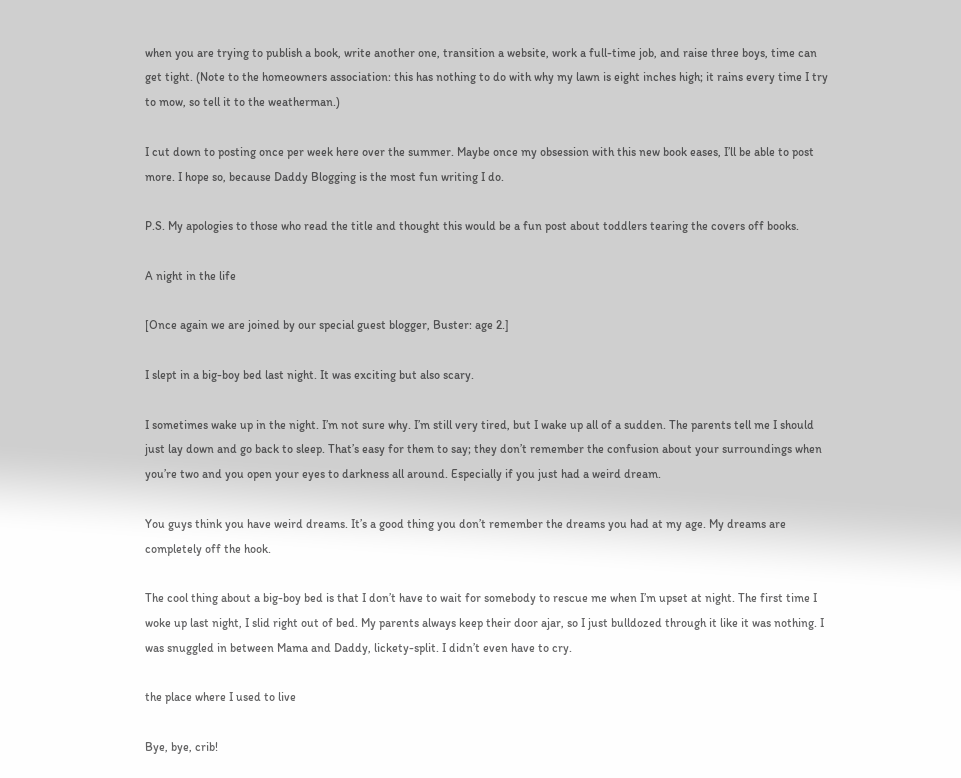when you are trying to publish a book, write another one, transition a website, work a full-time job, and raise three boys, time can get tight. (Note to the homeowners association: this has nothing to do with why my lawn is eight inches high; it rains every time I try to mow, so tell it to the weatherman.)

I cut down to posting once per week here over the summer. Maybe once my obsession with this new book eases, I’ll be able to post more. I hope so, because Daddy Blogging is the most fun writing I do.

P.S. My apologies to those who read the title and thought this would be a fun post about toddlers tearing the covers off books.

A night in the life

[Once again we are joined by our special guest blogger, Buster: age 2.]

I slept in a big-boy bed last night. It was exciting but also scary.

I sometimes wake up in the night. I’m not sure why. I’m still very tired, but I wake up all of a sudden. The parents tell me I should just lay down and go back to sleep. That’s easy for them to say; they don’t remember the confusion about your surroundings when you’re two and you open your eyes to darkness all around. Especially if you just had a weird dream.

You guys think you have weird dreams. It’s a good thing you don’t remember the dreams you had at my age. My dreams are completely off the hook.

The cool thing about a big-boy bed is that I don’t have to wait for somebody to rescue me when I’m upset at night. The first time I woke up last night, I slid right out of bed. My parents always keep their door ajar, so I just bulldozed through it like it was nothing. I was snuggled in between Mama and Daddy, lickety-split. I didn’t even have to cry.

the place where I used to live

Bye, bye, crib!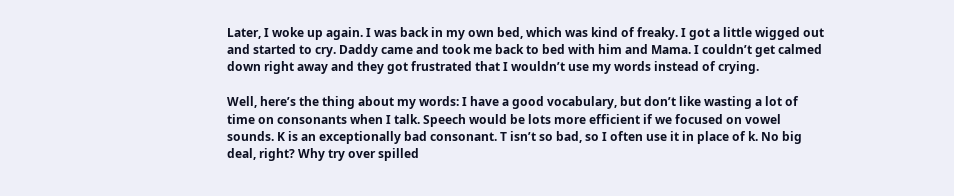Later, I woke up again. I was back in my own bed, which was kind of freaky. I got a little wigged out and started to cry. Daddy came and took me back to bed with him and Mama. I couldn’t get calmed down right away and they got frustrated that I wouldn’t use my words instead of crying.

Well, here’s the thing about my words: I have a good vocabulary, but don’t like wasting a lot of time on consonants when I talk. Speech would be lots more efficient if we focused on vowel sounds. K is an exceptionally bad consonant. T isn’t so bad, so I often use it in place of k. No big deal, right? Why try over spilled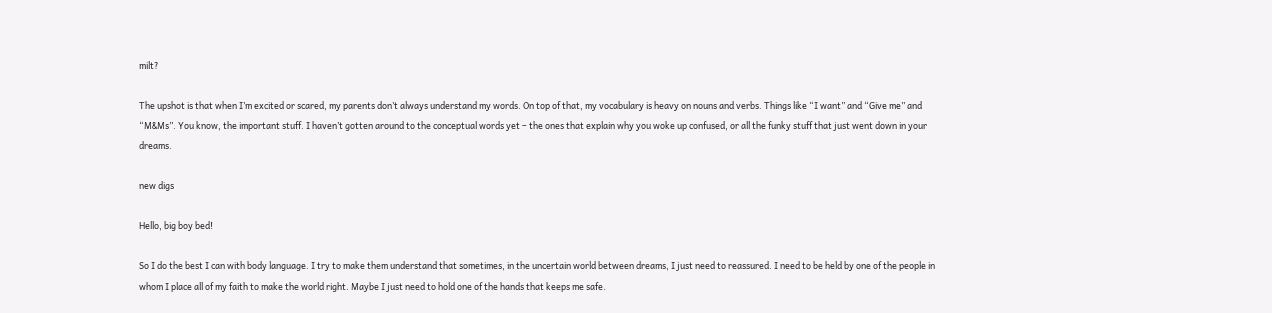milt?

The upshot is that when I’m excited or scared, my parents don’t always understand my words. On top of that, my vocabulary is heavy on nouns and verbs. Things like “I want” and “Give me” and “M&Ms”. You know, the important stuff. I haven’t gotten around to the conceptual words yet – the ones that explain why you woke up confused, or all the funky stuff that just went down in your dreams.

new digs

Hello, big boy bed!

So I do the best I can with body language. I try to make them understand that sometimes, in the uncertain world between dreams, I just need to reassured. I need to be held by one of the people in whom I place all of my faith to make the world right. Maybe I just need to hold one of the hands that keeps me safe.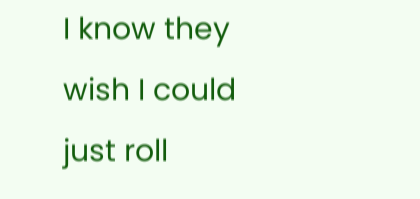I know they wish I could just roll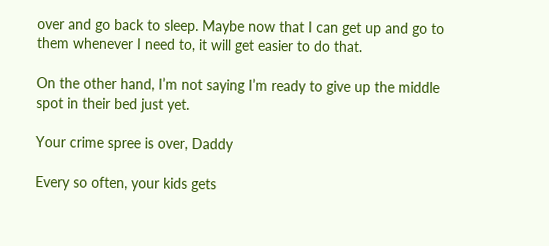over and go back to sleep. Maybe now that I can get up and go to them whenever I need to, it will get easier to do that.

On the other hand, I’m not saying I’m ready to give up the middle spot in their bed just yet.

Your crime spree is over, Daddy

Every so often, your kids gets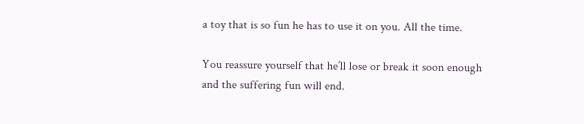a toy that is so fun he has to use it on you. All the time.

You reassure yourself that he’ll lose or break it soon enough and the suffering fun will end.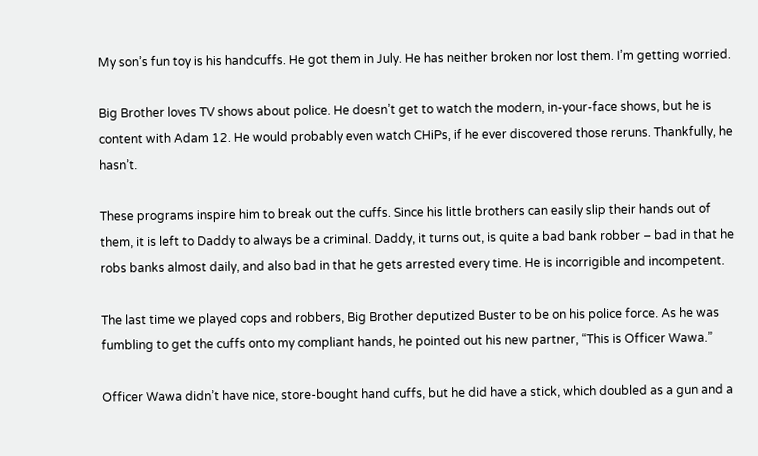My son’s fun toy is his handcuffs. He got them in July. He has neither broken nor lost them. I’m getting worried.

Big Brother loves TV shows about police. He doesn’t get to watch the modern, in-your-face shows, but he is content with Adam 12. He would probably even watch CHiPs, if he ever discovered those reruns. Thankfully, he hasn’t.

These programs inspire him to break out the cuffs. Since his little brothers can easily slip their hands out of them, it is left to Daddy to always be a criminal. Daddy, it turns out, is quite a bad bank robber – bad in that he robs banks almost daily, and also bad in that he gets arrested every time. He is incorrigible and incompetent.

The last time we played cops and robbers, Big Brother deputized Buster to be on his police force. As he was fumbling to get the cuffs onto my compliant hands, he pointed out his new partner, “This is Officer Wawa.”

Officer Wawa didn’t have nice, store-bought hand cuffs, but he did have a stick, which doubled as a gun and a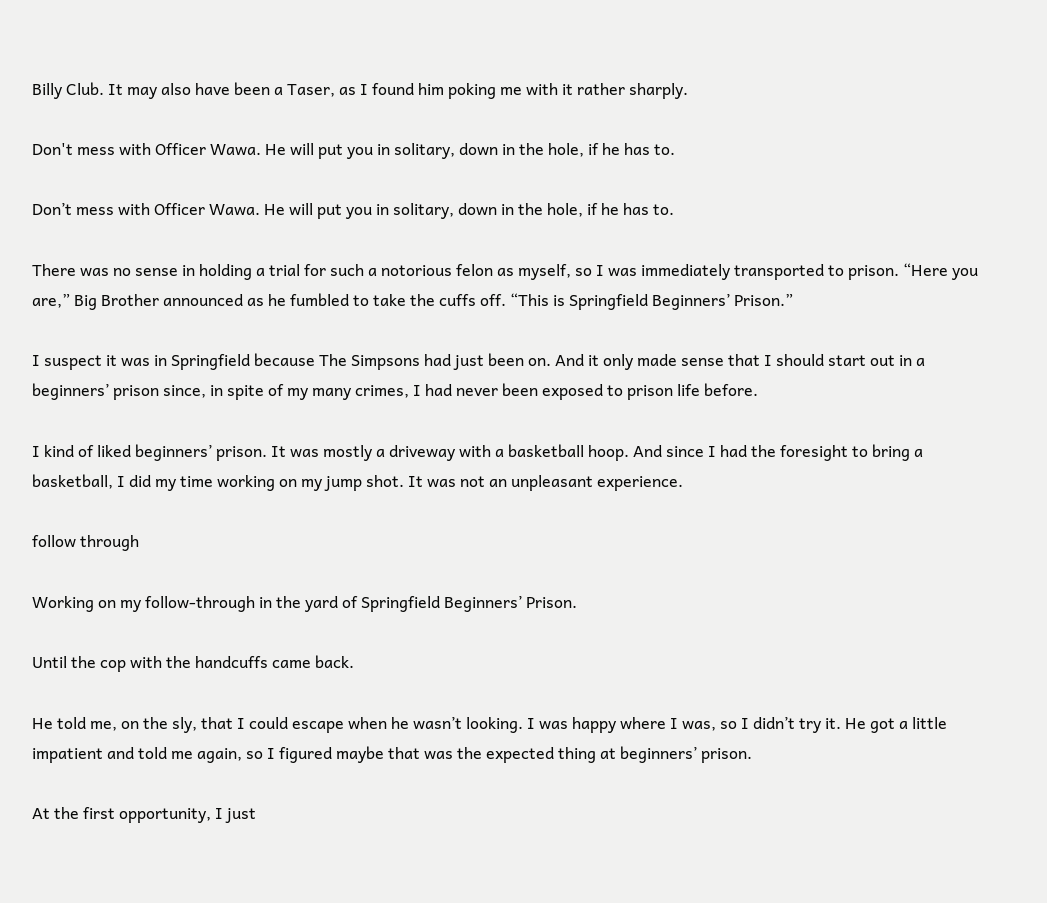Billy Club. It may also have been a Taser, as I found him poking me with it rather sharply.

Don't mess with Officer Wawa. He will put you in solitary, down in the hole, if he has to.

Don’t mess with Officer Wawa. He will put you in solitary, down in the hole, if he has to.

There was no sense in holding a trial for such a notorious felon as myself, so I was immediately transported to prison. “Here you are,” Big Brother announced as he fumbled to take the cuffs off. “This is Springfield Beginners’ Prison.”

I suspect it was in Springfield because The Simpsons had just been on. And it only made sense that I should start out in a beginners’ prison since, in spite of my many crimes, I had never been exposed to prison life before.

I kind of liked beginners’ prison. It was mostly a driveway with a basketball hoop. And since I had the foresight to bring a basketball, I did my time working on my jump shot. It was not an unpleasant experience.

follow through

Working on my follow-through in the yard of Springfield Beginners’ Prison.

Until the cop with the handcuffs came back.

He told me, on the sly, that I could escape when he wasn’t looking. I was happy where I was, so I didn’t try it. He got a little impatient and told me again, so I figured maybe that was the expected thing at beginners’ prison.

At the first opportunity, I just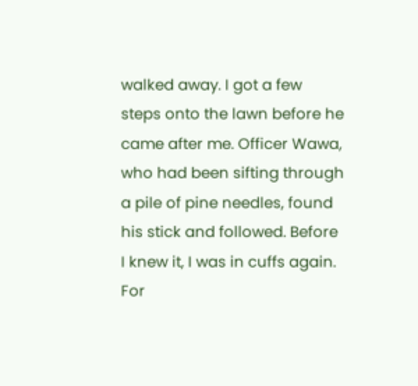walked away. I got a few steps onto the lawn before he came after me. Officer Wawa, who had been sifting through a pile of pine needles, found his stick and followed. Before I knew it, I was in cuffs again. For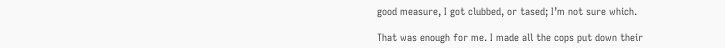good measure, I got clubbed, or tased; I’m not sure which.

That was enough for me. I made all the cops put down their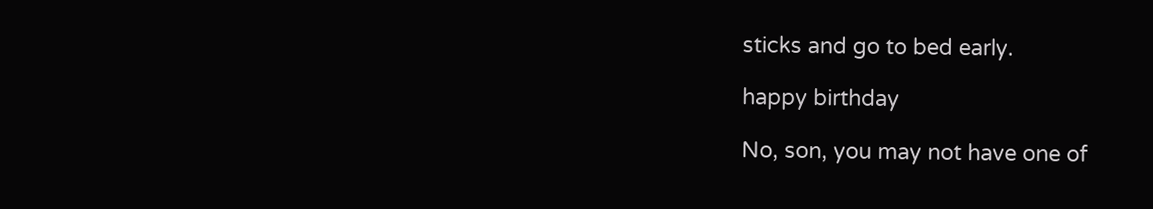sticks and go to bed early.

happy birthday

No, son, you may not have one of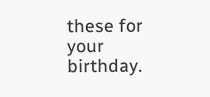these for your birthday.